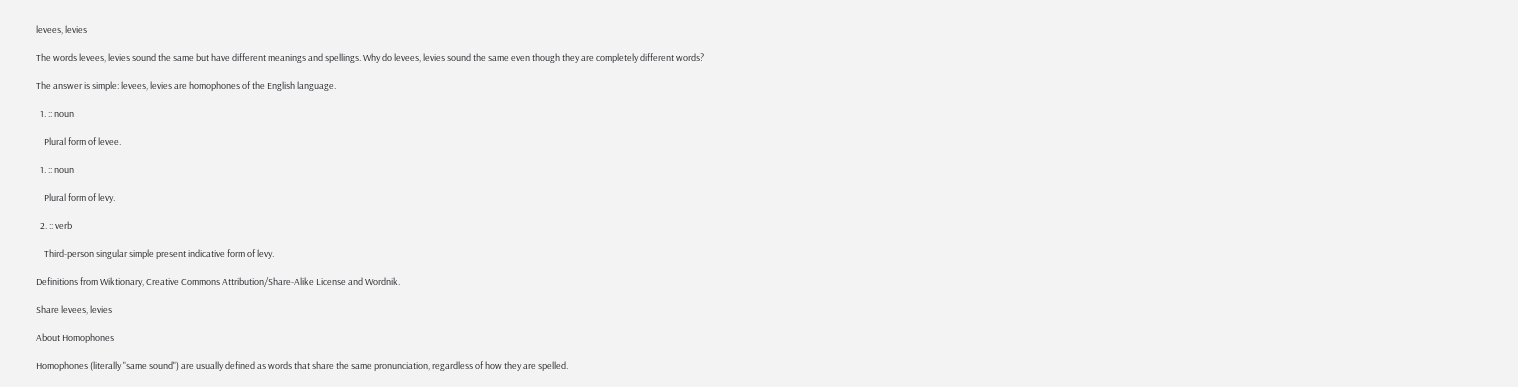levees, levies

The words levees, levies sound the same but have different meanings and spellings. Why do levees, levies sound the same even though they are completely different words?

The answer is simple: levees, levies are homophones of the English language.

  1. :: noun

    Plural form of levee.

  1. :: noun

    Plural form of levy.

  2. :: verb

    Third-person singular simple present indicative form of levy.

Definitions from Wiktionary, Creative Commons Attribution/Share-Alike License and Wordnik.

Share levees, levies

About Homophones

Homophones (literally "same sound") are usually defined as words that share the same pronunciation, regardless of how they are spelled.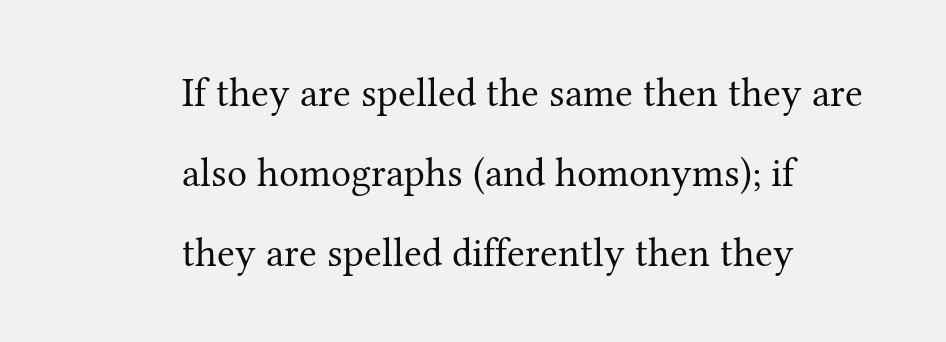If they are spelled the same then they are also homographs (and homonyms); if they are spelled differently then they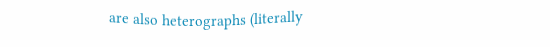are also heterographs (literally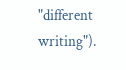"different writing").